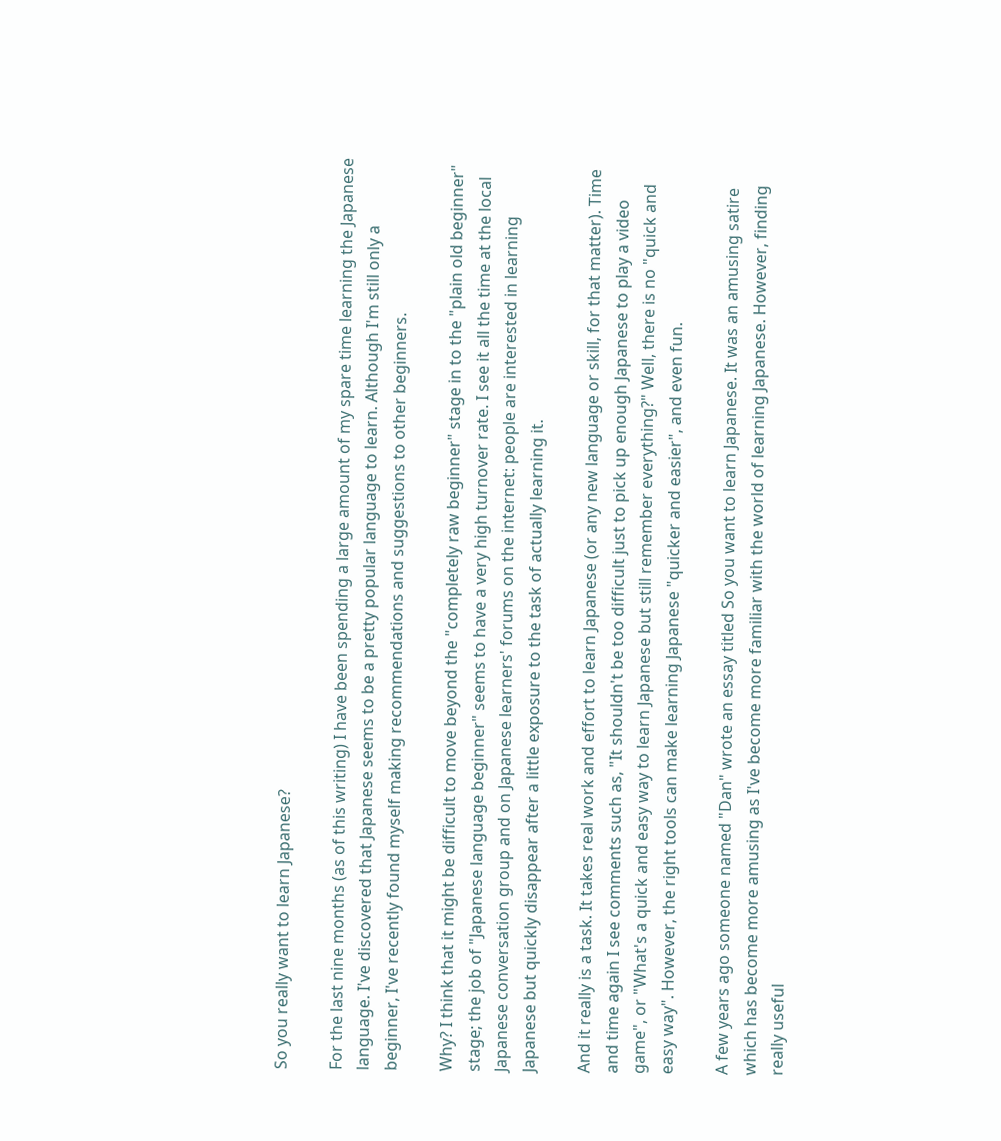So you really want to learn Japanese?

For the last nine months (as of this writing) I have been spending a large amount of my spare time learning the Japanese language. I've discovered that Japanese seems to be a pretty popular language to learn. Although I'm still only a beginner, I've recently found myself making recommendations and suggestions to other beginners.

Why? I think that it might be difficult to move beyond the "completely raw beginner" stage in to the "plain old beginner" stage; the job of "Japanese language beginner" seems to have a very high turnover rate. I see it all the time at the local Japanese conversation group and on Japanese learners' forums on the internet: people are interested in learning Japanese but quickly disappear after a little exposure to the task of actually learning it.

And it really is a task. It takes real work and effort to learn Japanese (or any new language or skill, for that matter). Time and time again I see comments such as, "It shouldn't be too difficult just to pick up enough Japanese to play a video game", or "What's a quick and easy way to learn Japanese but still remember everything?" Well, there is no "quick and easy way". However, the right tools can make learning Japanese "quicker and easier", and even fun.

A few years ago someone named "Dan" wrote an essay titled So you want to learn Japanese. It was an amusing satire which has become more amusing as I've become more familiar with the world of learning Japanese. However, finding really useful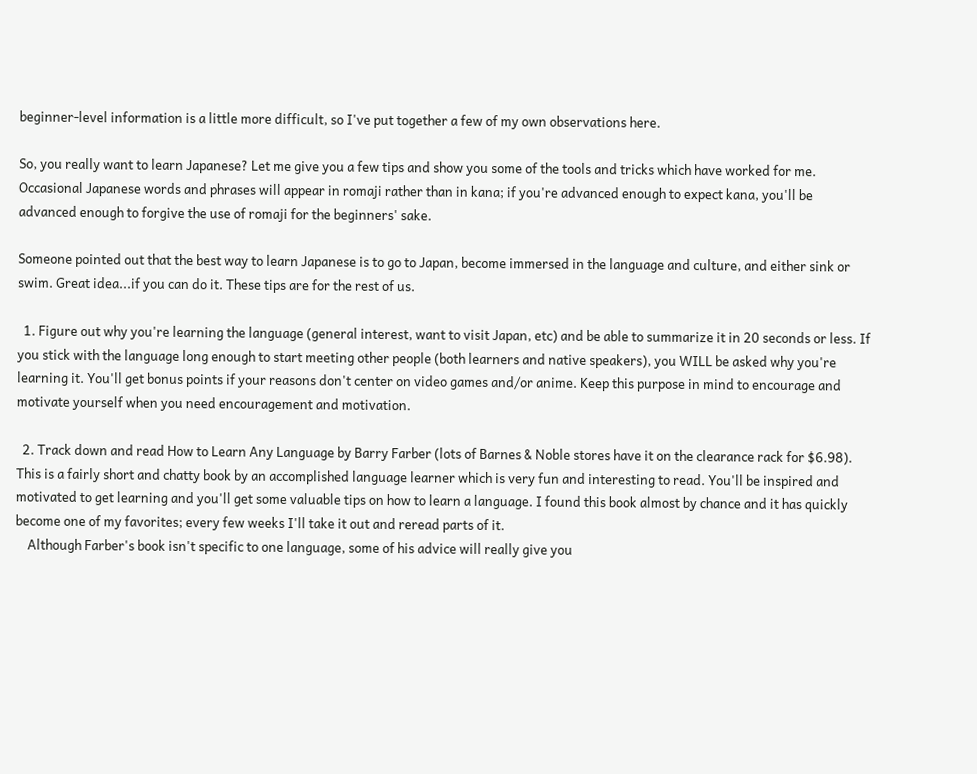beginner-level information is a little more difficult, so I've put together a few of my own observations here.

So, you really want to learn Japanese? Let me give you a few tips and show you some of the tools and tricks which have worked for me. Occasional Japanese words and phrases will appear in romaji rather than in kana; if you're advanced enough to expect kana, you'll be advanced enough to forgive the use of romaji for the beginners' sake.

Someone pointed out that the best way to learn Japanese is to go to Japan, become immersed in the language and culture, and either sink or swim. Great idea...if you can do it. These tips are for the rest of us.

  1. Figure out why you're learning the language (general interest, want to visit Japan, etc) and be able to summarize it in 20 seconds or less. If you stick with the language long enough to start meeting other people (both learners and native speakers), you WILL be asked why you're learning it. You'll get bonus points if your reasons don't center on video games and/or anime. Keep this purpose in mind to encourage and motivate yourself when you need encouragement and motivation.

  2. Track down and read How to Learn Any Language by Barry Farber (lots of Barnes & Noble stores have it on the clearance rack for $6.98). This is a fairly short and chatty book by an accomplished language learner which is very fun and interesting to read. You'll be inspired and motivated to get learning and you'll get some valuable tips on how to learn a language. I found this book almost by chance and it has quickly become one of my favorites; every few weeks I'll take it out and reread parts of it.
    Although Farber's book isn't specific to one language, some of his advice will really give you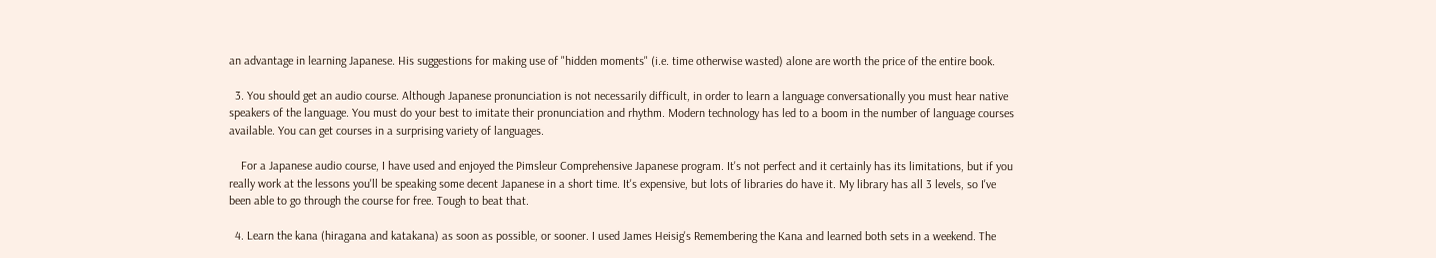an advantage in learning Japanese. His suggestions for making use of "hidden moments" (i.e. time otherwise wasted) alone are worth the price of the entire book.

  3. You should get an audio course. Although Japanese pronunciation is not necessarily difficult, in order to learn a language conversationally you must hear native speakers of the language. You must do your best to imitate their pronunciation and rhythm. Modern technology has led to a boom in the number of language courses available. You can get courses in a surprising variety of languages.

    For a Japanese audio course, I have used and enjoyed the Pimsleur Comprehensive Japanese program. It's not perfect and it certainly has its limitations, but if you really work at the lessons you'll be speaking some decent Japanese in a short time. It's expensive, but lots of libraries do have it. My library has all 3 levels, so I've been able to go through the course for free. Tough to beat that.

  4. Learn the kana (hiragana and katakana) as soon as possible, or sooner. I used James Heisig's Remembering the Kana and learned both sets in a weekend. The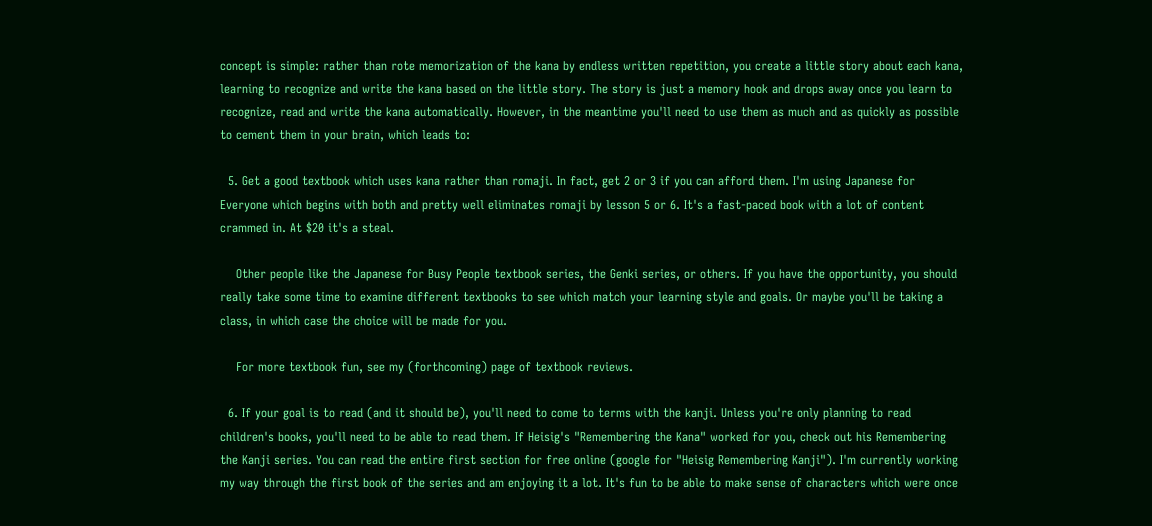concept is simple: rather than rote memorization of the kana by endless written repetition, you create a little story about each kana, learning to recognize and write the kana based on the little story. The story is just a memory hook and drops away once you learn to recognize, read and write the kana automatically. However, in the meantime you'll need to use them as much and as quickly as possible to cement them in your brain, which leads to:

  5. Get a good textbook which uses kana rather than romaji. In fact, get 2 or 3 if you can afford them. I'm using Japanese for Everyone which begins with both and pretty well eliminates romaji by lesson 5 or 6. It's a fast-paced book with a lot of content crammed in. At $20 it's a steal.

    Other people like the Japanese for Busy People textbook series, the Genki series, or others. If you have the opportunity, you should really take some time to examine different textbooks to see which match your learning style and goals. Or maybe you'll be taking a class, in which case the choice will be made for you.

    For more textbook fun, see my (forthcoming) page of textbook reviews.

  6. If your goal is to read (and it should be), you'll need to come to terms with the kanji. Unless you're only planning to read children's books, you'll need to be able to read them. If Heisig's "Remembering the Kana" worked for you, check out his Remembering the Kanji series. You can read the entire first section for free online (google for "Heisig Remembering Kanji"). I'm currently working my way through the first book of the series and am enjoying it a lot. It's fun to be able to make sense of characters which were once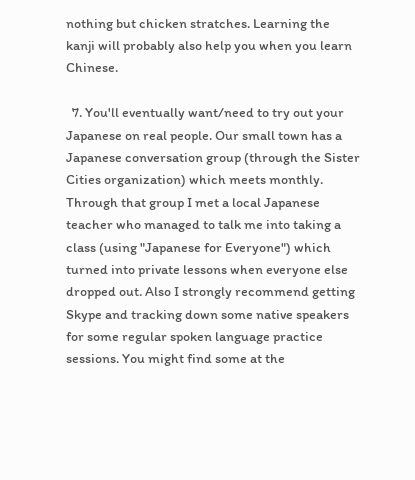nothing but chicken stratches. Learning the kanji will probably also help you when you learn Chinese.

  7. You'll eventually want/need to try out your Japanese on real people. Our small town has a Japanese conversation group (through the Sister Cities organization) which meets monthly. Through that group I met a local Japanese teacher who managed to talk me into taking a class (using "Japanese for Everyone") which turned into private lessons when everyone else dropped out. Also I strongly recommend getting Skype and tracking down some native speakers for some regular spoken language practice sessions. You might find some at the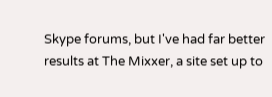Skype forums, but I've had far better results at The Mixxer, a site set up to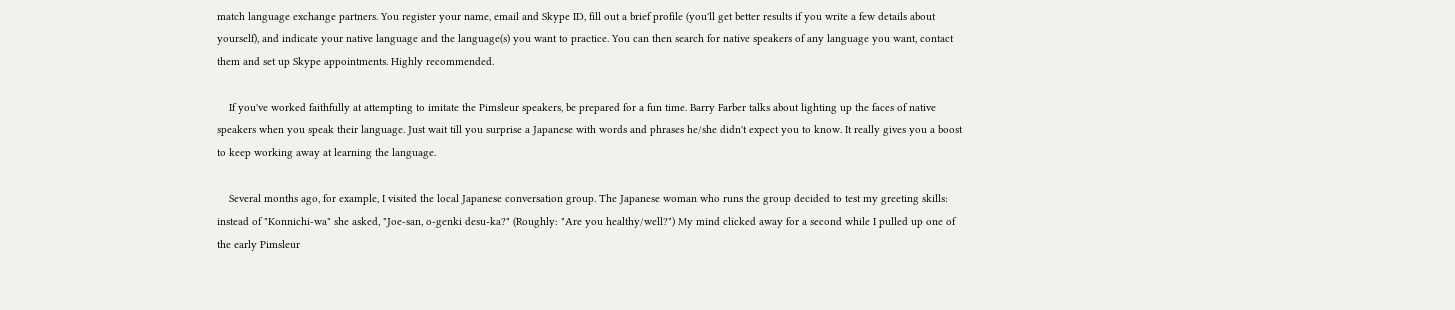match language exchange partners. You register your name, email and Skype ID, fill out a brief profile (you'll get better results if you write a few details about yourself), and indicate your native language and the language(s) you want to practice. You can then search for native speakers of any language you want, contact them and set up Skype appointments. Highly recommended.

    If you've worked faithfully at attempting to imitate the Pimsleur speakers, be prepared for a fun time. Barry Farber talks about lighting up the faces of native speakers when you speak their language. Just wait till you surprise a Japanese with words and phrases he/she didn't expect you to know. It really gives you a boost to keep working away at learning the language.

    Several months ago, for example, I visited the local Japanese conversation group. The Japanese woman who runs the group decided to test my greeting skills: instead of "Konnichi-wa" she asked, "Joe-san, o-genki desu-ka?" (Roughly: "Are you healthy/well?") My mind clicked away for a second while I pulled up one of the early Pimsleur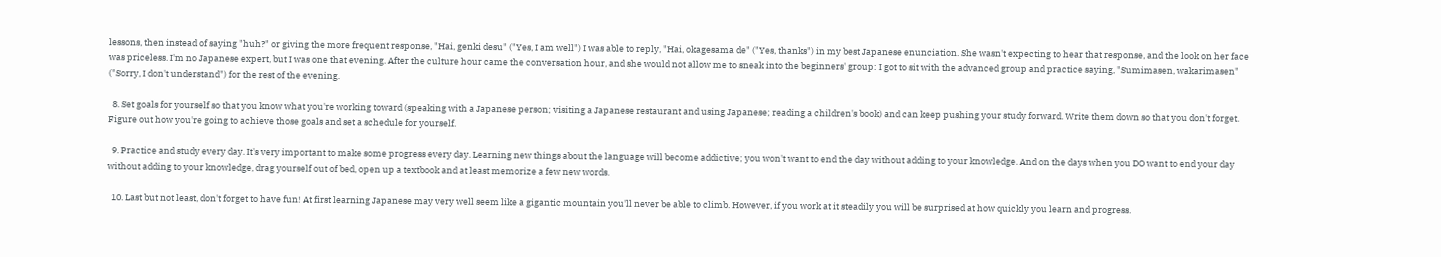lessons, then instead of saying "huh?" or giving the more frequent response, "Hai, genki desu" ("Yes, I am well") I was able to reply, "Hai, okagesama de" ("Yes, thanks") in my best Japanese enunciation. She wasn't expecting to hear that response, and the look on her face was priceless. I'm no Japanese expert, but I was one that evening. After the culture hour came the conversation hour, and she would not allow me to sneak into the beginners' group: I got to sit with the advanced group and practice saying, "Sumimasen, wakarimasen" ("Sorry, I don't understand") for the rest of the evening.

  8. Set goals for yourself so that you know what you're working toward (speaking with a Japanese person; visiting a Japanese restaurant and using Japanese; reading a children's book) and can keep pushing your study forward. Write them down so that you don't forget. Figure out how you're going to achieve those goals and set a schedule for yourself.

  9. Practice and study every day. It's very important to make some progress every day. Learning new things about the language will become addictive; you won't want to end the day without adding to your knowledge. And on the days when you DO want to end your day without adding to your knowledge, drag yourself out of bed, open up a textbook and at least memorize a few new words.

  10. Last but not least, don't forget to have fun! At first learning Japanese may very well seem like a gigantic mountain you'll never be able to climb. However, if you work at it steadily you will be surprised at how quickly you learn and progress.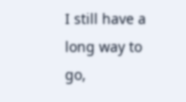I still have a long way to go,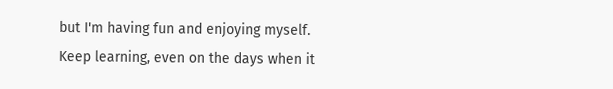but I'm having fun and enjoying myself. Keep learning, even on the days when it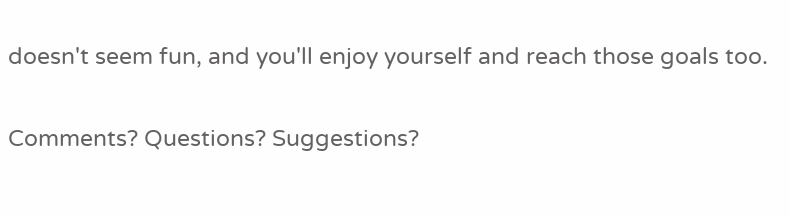doesn't seem fun, and you'll enjoy yourself and reach those goals too.

Comments? Questions? Suggestions?